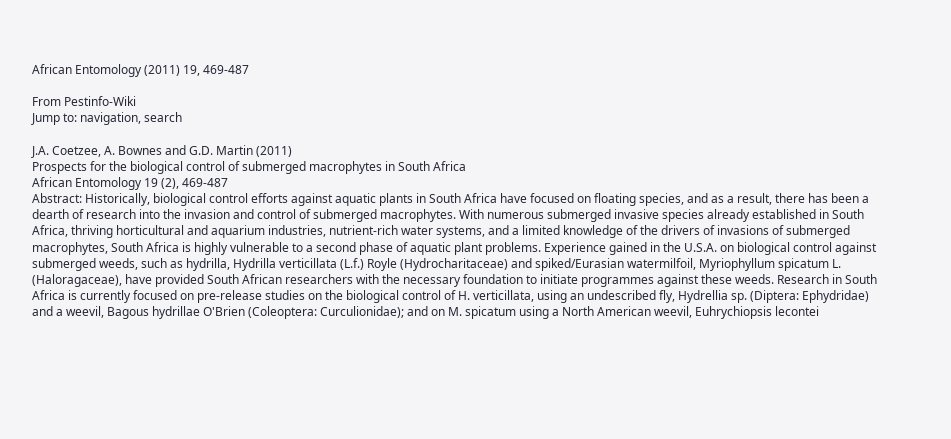African Entomology (2011) 19, 469-487

From Pestinfo-Wiki
Jump to: navigation, search

J.A. Coetzee, A. Bownes and G.D. Martin (2011)
Prospects for the biological control of submerged macrophytes in South Africa
African Entomology 19 (2), 469-487
Abstract: Historically, biological control efforts against aquatic plants in South Africa have focused on floating species, and as a result, there has been a dearth of research into the invasion and control of submerged macrophytes. With numerous submerged invasive species already established in South Africa, thriving horticultural and aquarium industries, nutrient-rich water systems, and a limited knowledge of the drivers of invasions of submerged macrophytes, South Africa is highly vulnerable to a second phase of aquatic plant problems. Experience gained in the U.S.A. on biological control against submerged weeds, such as hydrilla, Hydrilla verticillata (L.f.) Royle (Hydrocharitaceae) and spiked/Eurasian watermilfoil, Myriophyllum spicatum L. (Haloragaceae), have provided South African researchers with the necessary foundation to initiate programmes against these weeds. Research in South Africa is currently focused on pre-release studies on the biological control of H. verticillata, using an undescribed fly, Hydrellia sp. (Diptera: Ephydridae) and a weevil, Bagous hydrillae O'Brien (Coleoptera: Curculionidae); and on M. spicatum using a North American weevil, Euhrychiopsis lecontei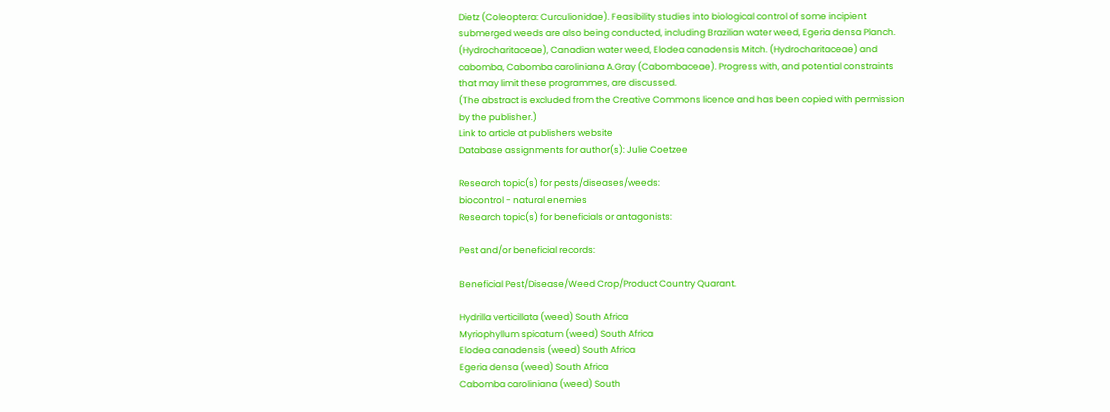Dietz (Coleoptera: Curculionidae). Feasibility studies into biological control of some incipient submerged weeds are also being conducted, including Brazilian water weed, Egeria densa Planch. (Hydrocharitaceae), Canadian water weed, Elodea canadensis Mitch. (Hydrocharitaceae) and cabomba, Cabomba caroliniana A.Gray (Cabombaceae). Progress with, and potential constraints that may limit these programmes, are discussed.
(The abstract is excluded from the Creative Commons licence and has been copied with permission by the publisher.)
Link to article at publishers website
Database assignments for author(s): Julie Coetzee

Research topic(s) for pests/diseases/weeds:
biocontrol - natural enemies
Research topic(s) for beneficials or antagonists:

Pest and/or beneficial records:

Beneficial Pest/Disease/Weed Crop/Product Country Quarant.

Hydrilla verticillata (weed) South Africa
Myriophyllum spicatum (weed) South Africa
Elodea canadensis (weed) South Africa
Egeria densa (weed) South Africa
Cabomba caroliniana (weed) South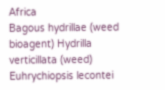Africa
Bagous hydrillae (weed bioagent) Hydrilla verticillata (weed)
Euhrychiopsis lecontei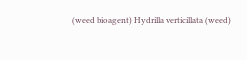(weed bioagent) Hydrilla verticillata (weed)